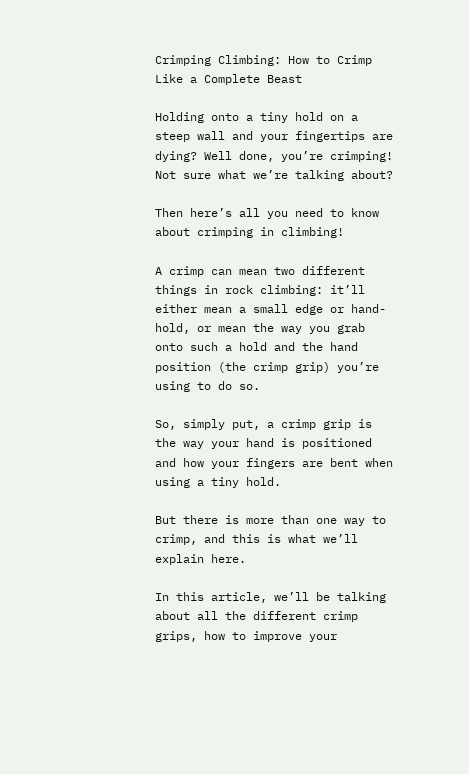Crimping Climbing: How to Crimp Like a Complete Beast

Holding onto a tiny hold on a steep wall and your fingertips are dying? Well done, you’re crimping! Not sure what we’re talking about?

Then here’s all you need to know about crimping in climbing!

A crimp can mean two different things in rock climbing: it’ll either mean a small edge or hand-hold, or mean the way you grab onto such a hold and the hand position (the crimp grip) you’re using to do so.

So, simply put, a crimp grip is the way your hand is positioned and how your fingers are bent when using a tiny hold.

But there is more than one way to crimp, and this is what we’ll explain here.

In this article, we’ll be talking about all the different crimp grips, how to improve your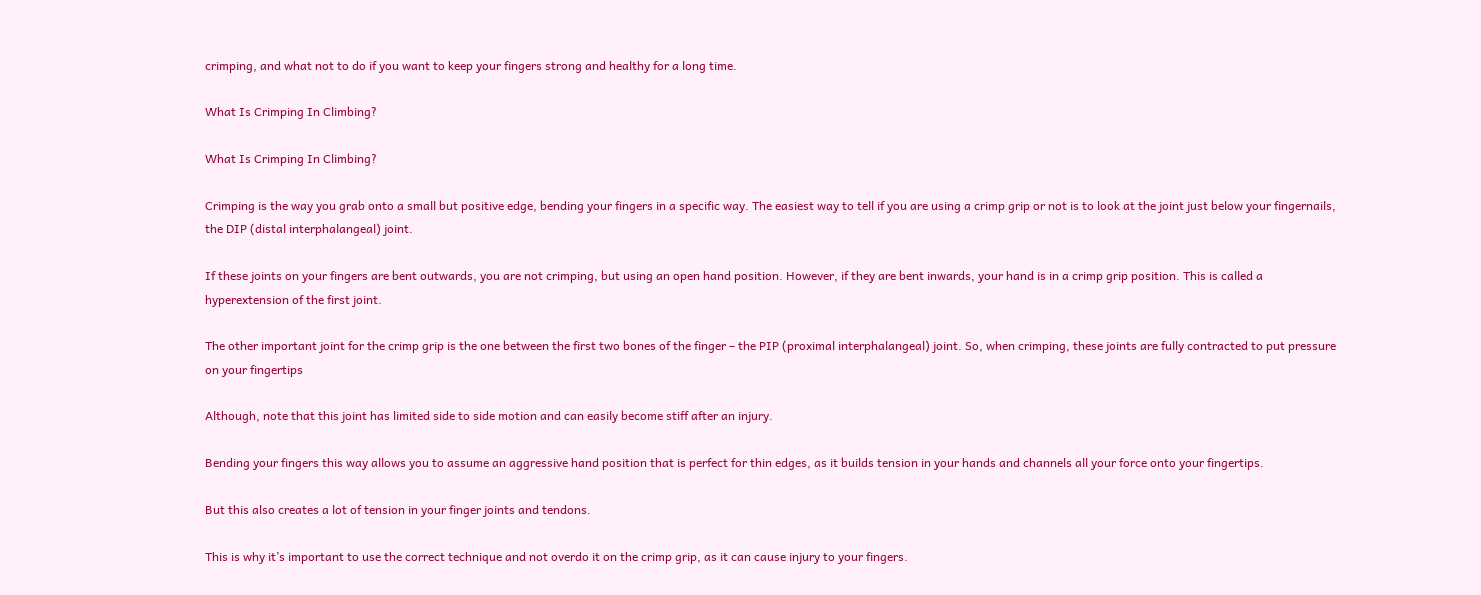crimping, and what not to do if you want to keep your fingers strong and healthy for a long time.

What Is Crimping In Climbing?

What Is Crimping In Climbing?

Crimping is the way you grab onto a small but positive edge, bending your fingers in a specific way. The easiest way to tell if you are using a crimp grip or not is to look at the joint just below your fingernails, the DIP (distal interphalangeal) joint.

If these joints on your fingers are bent outwards, you are not crimping, but using an open hand position. However, if they are bent inwards, your hand is in a crimp grip position. This is called a hyperextension of the first joint.

The other important joint for the crimp grip is the one between the first two bones of the finger – the PIP (proximal interphalangeal) joint. So, when crimping, these joints are fully contracted to put pressure on your fingertips

Although, note that this joint has limited side to side motion and can easily become stiff after an injury.

Bending your fingers this way allows you to assume an aggressive hand position that is perfect for thin edges, as it builds tension in your hands and channels all your force onto your fingertips.

But this also creates a lot of tension in your finger joints and tendons.

This is why it’s important to use the correct technique and not overdo it on the crimp grip, as it can cause injury to your fingers.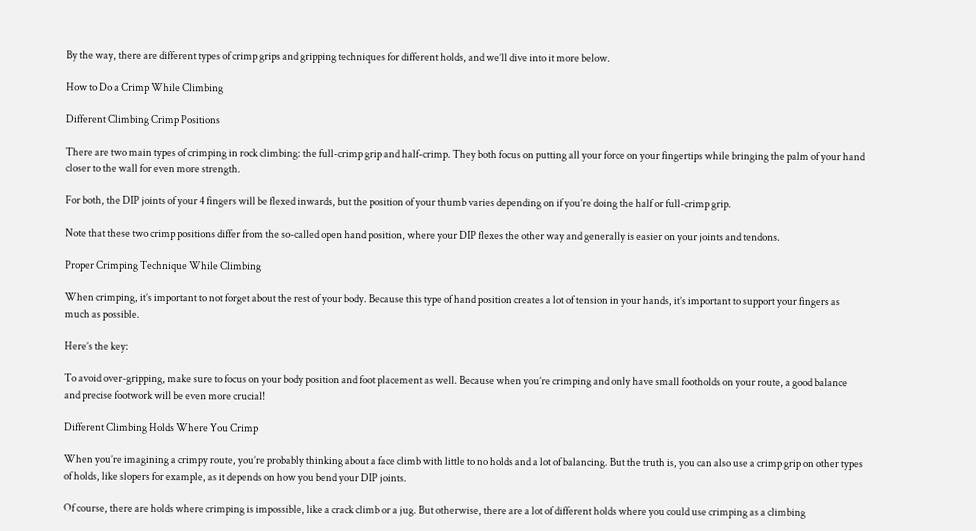By the way, there are different types of crimp grips and gripping techniques for different holds, and we’ll dive into it more below.

How to Do a Crimp While Climbing

Different Climbing Crimp Positions

There are two main types of crimping in rock climbing: the full-crimp grip and half-crimp. They both focus on putting all your force on your fingertips while bringing the palm of your hand closer to the wall for even more strength.

For both, the DIP joints of your 4 fingers will be flexed inwards, but the position of your thumb varies depending on if you’re doing the half or full-crimp grip.

Note that these two crimp positions differ from the so-called open hand position, where your DIP flexes the other way and generally is easier on your joints and tendons.

Proper Crimping Technique While Climbing

When crimping, it’s important to not forget about the rest of your body. Because this type of hand position creates a lot of tension in your hands, it’s important to support your fingers as much as possible.

Here’s the key:

To avoid over-gripping, make sure to focus on your body position and foot placement as well. Because when you’re crimping and only have small footholds on your route, a good balance and precise footwork will be even more crucial!

Different Climbing Holds Where You Crimp

When you’re imagining a crimpy route, you’re probably thinking about a face climb with little to no holds and a lot of balancing. But the truth is, you can also use a crimp grip on other types of holds, like slopers for example, as it depends on how you bend your DIP joints.

Of course, there are holds where crimping is impossible, like a crack climb or a jug. But otherwise, there are a lot of different holds where you could use crimping as a climbing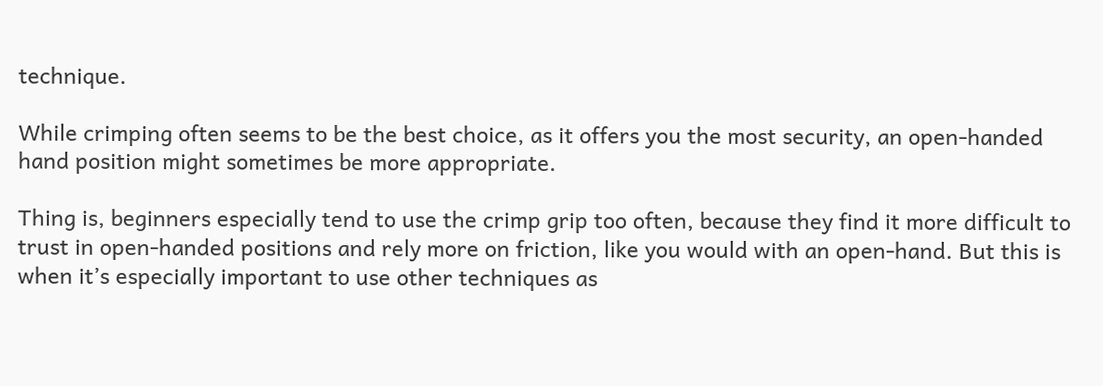technique.

While crimping often seems to be the best choice, as it offers you the most security, an open-handed hand position might sometimes be more appropriate.

Thing is, beginners especially tend to use the crimp grip too often, because they find it more difficult to trust in open-handed positions and rely more on friction, like you would with an open-hand. But this is when it’s especially important to use other techniques as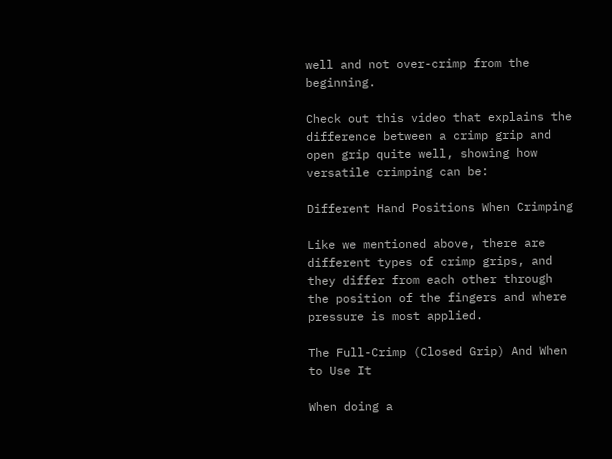well and not over-crimp from the beginning.

Check out this video that explains the difference between a crimp grip and open grip quite well, showing how versatile crimping can be:

Different Hand Positions When Crimping

Like we mentioned above, there are different types of crimp grips, and they differ from each other through the position of the fingers and where pressure is most applied.

The Full-Crimp (Closed Grip) And When to Use It

When doing a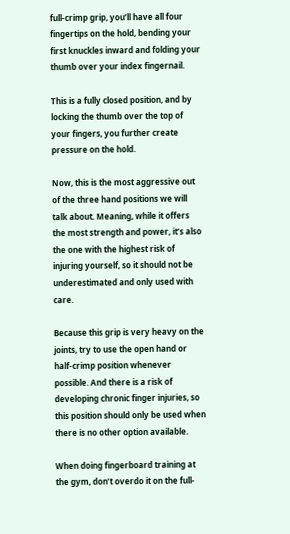full-crimp grip, you’ll have all four fingertips on the hold, bending your first knuckles inward and folding your thumb over your index fingernail.

This is a fully closed position, and by locking the thumb over the top of your fingers, you further create pressure on the hold.

Now, this is the most aggressive out of the three hand positions we will talk about. Meaning, while it offers the most strength and power, it’s also the one with the highest risk of injuring yourself, so it should not be underestimated and only used with care.

Because this grip is very heavy on the joints, try to use the open hand or half-crimp position whenever possible. And there is a risk of developing chronic finger injuries, so this position should only be used when there is no other option available.

When doing fingerboard training at the gym, don’t overdo it on the full-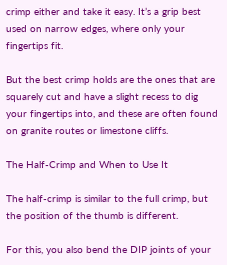crimp either and take it easy. It’s a grip best used on narrow edges, where only your fingertips fit.

But the best crimp holds are the ones that are squarely cut and have a slight recess to dig your fingertips into, and these are often found on granite routes or limestone cliffs.

The Half-Crimp and When to Use It

The half-crimp is similar to the full crimp, but the position of the thumb is different.

For this, you also bend the DIP joints of your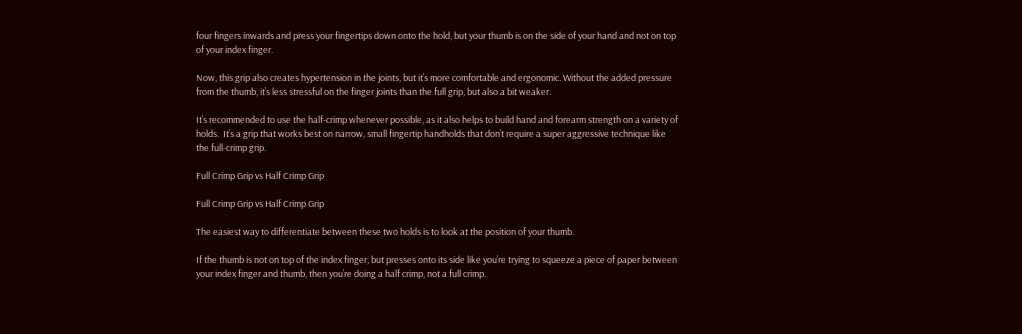four fingers inwards and press your fingertips down onto the hold, but your thumb is on the side of your hand and not on top of your index finger.

Now, this grip also creates hypertension in the joints, but it’s more comfortable and ergonomic. Without the added pressure from the thumb, it’s less stressful on the finger joints than the full grip, but also a bit weaker.

It’s recommended to use the half-crimp whenever possible, as it also helps to build hand and forearm strength on a variety of holds.  It’s a grip that works best on narrow, small fingertip handholds that don’t require a super aggressive technique like the full-crimp grip.

Full Crimp Grip vs Half Crimp Grip

Full Crimp Grip vs Half Crimp Grip

The easiest way to differentiate between these two holds is to look at the position of your thumb.

If the thumb is not on top of the index finger, but presses onto its side like you’re trying to squeeze a piece of paper between your index finger and thumb, then you’re doing a half crimp, not a full crimp.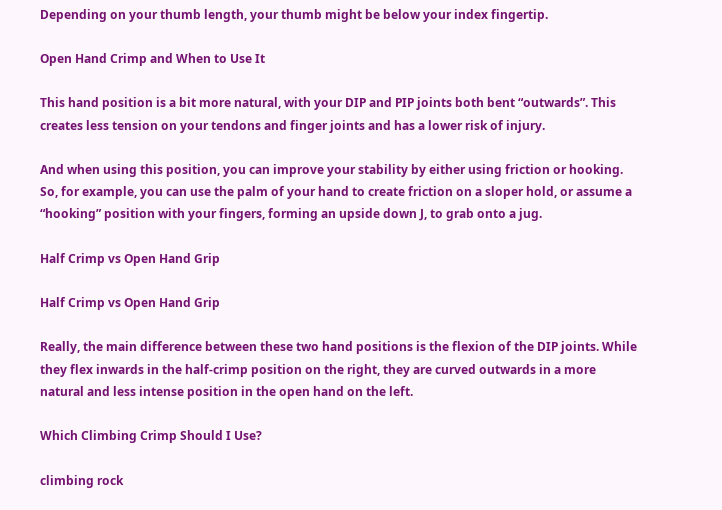Depending on your thumb length, your thumb might be below your index fingertip.

Open Hand Crimp and When to Use It

This hand position is a bit more natural, with your DIP and PIP joints both bent “outwards”. This creates less tension on your tendons and finger joints and has a lower risk of injury.

And when using this position, you can improve your stability by either using friction or hooking. So, for example, you can use the palm of your hand to create friction on a sloper hold, or assume a “hooking” position with your fingers, forming an upside down J, to grab onto a jug.

Half Crimp vs Open Hand Grip

Half Crimp vs Open Hand Grip

Really, the main difference between these two hand positions is the flexion of the DIP joints. While they flex inwards in the half-crimp position on the right, they are curved outwards in a more natural and less intense position in the open hand on the left.

Which Climbing Crimp Should I Use?

climbing rock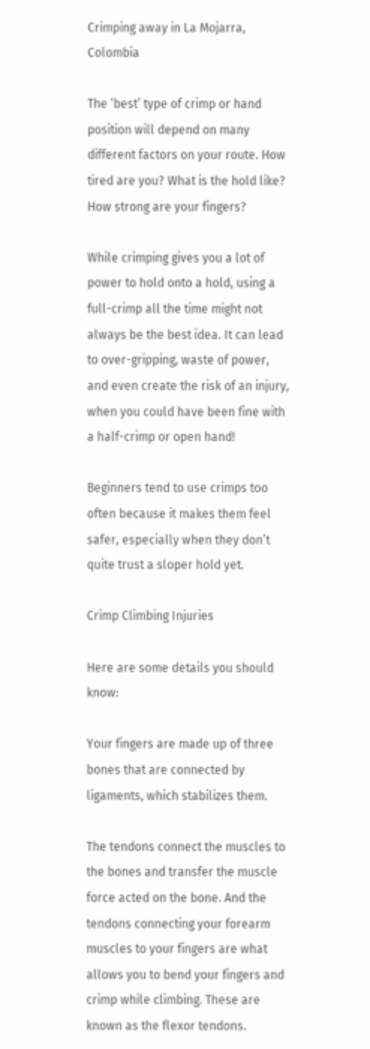Crimping away in La Mojarra, Colombia

The ‘best’ type of crimp or hand position will depend on many different factors on your route. How tired are you? What is the hold like? How strong are your fingers?

While crimping gives you a lot of power to hold onto a hold, using a full-crimp all the time might not always be the best idea. It can lead to over-gripping, waste of power, and even create the risk of an injury, when you could have been fine with a half-crimp or open hand!

Beginners tend to use crimps too often because it makes them feel safer, especially when they don’t quite trust a sloper hold yet.

Crimp Climbing Injuries

Here are some details you should know:

Your fingers are made up of three bones that are connected by ligaments, which stabilizes them.

The tendons connect the muscles to the bones and transfer the muscle force acted on the bone. And the tendons connecting your forearm muscles to your fingers are what allows you to bend your fingers and crimp while climbing. These are known as the flexor tendons.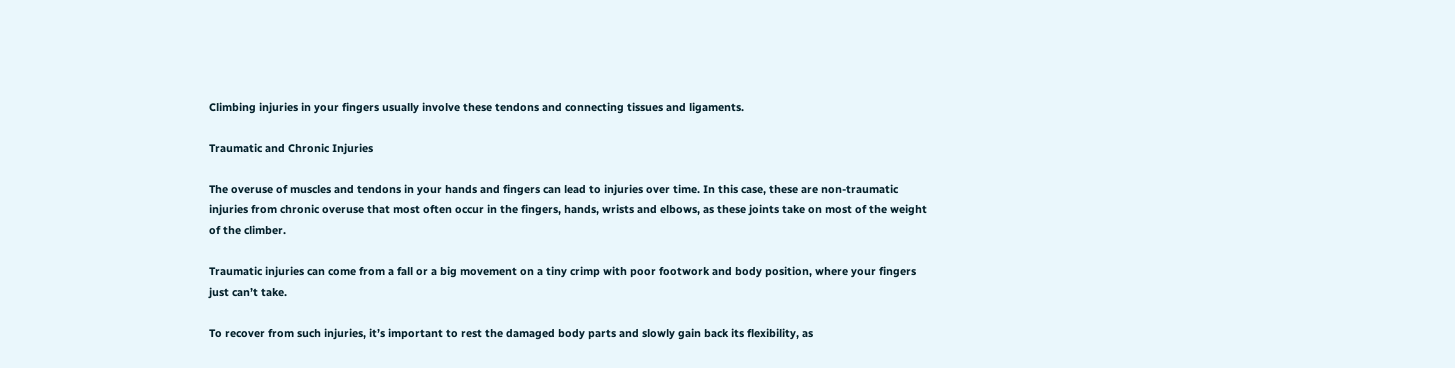Climbing injuries in your fingers usually involve these tendons and connecting tissues and ligaments.

Traumatic and Chronic Injuries

The overuse of muscles and tendons in your hands and fingers can lead to injuries over time. In this case, these are non-traumatic injuries from chronic overuse that most often occur in the fingers, hands, wrists and elbows, as these joints take on most of the weight of the climber.

Traumatic injuries can come from a fall or a big movement on a tiny crimp with poor footwork and body position, where your fingers just can’t take.

To recover from such injuries, it’s important to rest the damaged body parts and slowly gain back its flexibility, as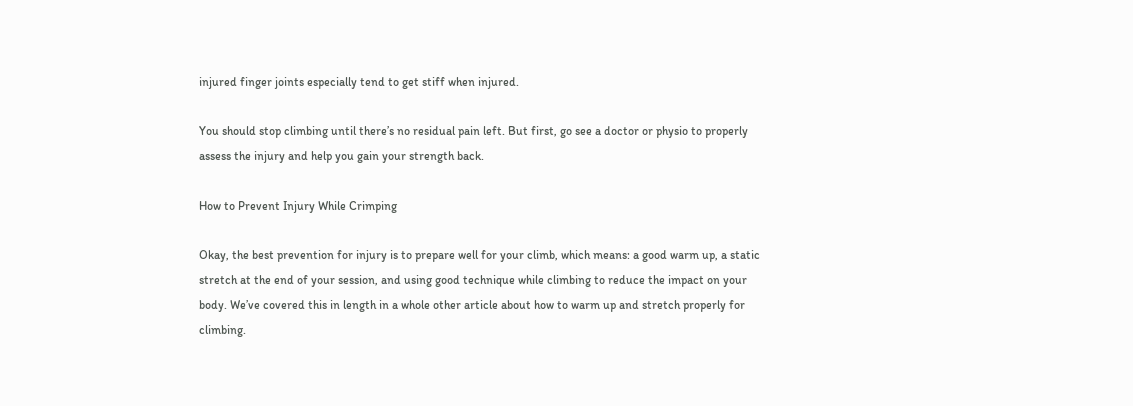injured finger joints especially tend to get stiff when injured.

You should stop climbing until there’s no residual pain left. But first, go see a doctor or physio to properly assess the injury and help you gain your strength back.

How to Prevent Injury While Crimping

Okay, the best prevention for injury is to prepare well for your climb, which means: a good warm up, a static stretch at the end of your session, and using good technique while climbing to reduce the impact on your body. We’ve covered this in length in a whole other article about how to warm up and stretch properly for climbing.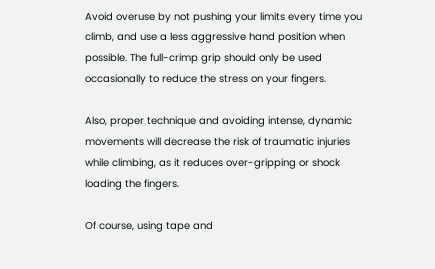Avoid overuse by not pushing your limits every time you climb, and use a less aggressive hand position when possible. The full-crimp grip should only be used occasionally to reduce the stress on your fingers.

Also, proper technique and avoiding intense, dynamic movements will decrease the risk of traumatic injuries while climbing, as it reduces over-gripping or shock loading the fingers.

Of course, using tape and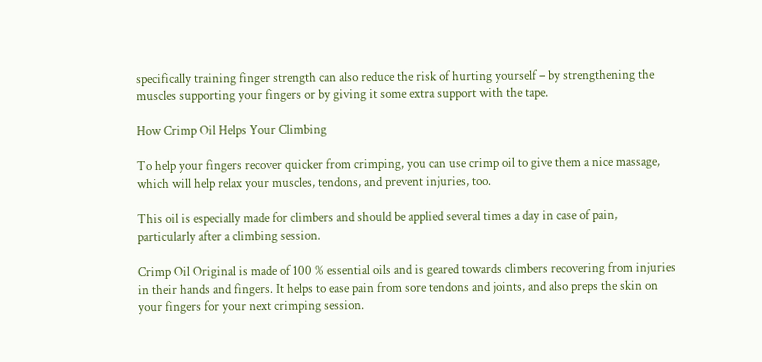specifically training finger strength can also reduce the risk of hurting yourself – by strengthening the muscles supporting your fingers or by giving it some extra support with the tape.

How Crimp Oil Helps Your Climbing

To help your fingers recover quicker from crimping, you can use crimp oil to give them a nice massage, which will help relax your muscles, tendons, and prevent injuries, too.

This oil is especially made for climbers and should be applied several times a day in case of pain, particularly after a climbing session.

Crimp Oil Original is made of 100 % essential oils and is geared towards climbers recovering from injuries in their hands and fingers. It helps to ease pain from sore tendons and joints, and also preps the skin on your fingers for your next crimping session.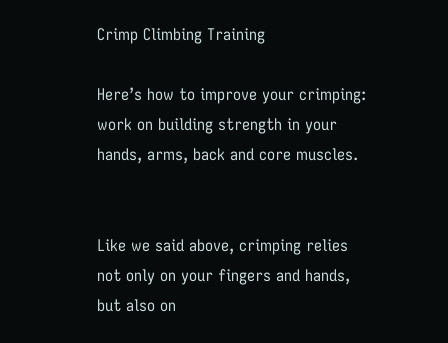Crimp Climbing Training

Here’s how to improve your crimping: work on building strength in your hands, arms, back and core muscles.


Like we said above, crimping relies not only on your fingers and hands, but also on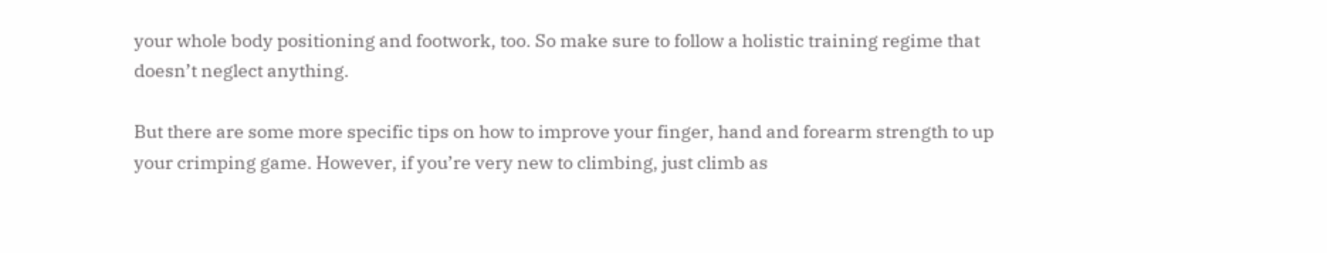your whole body positioning and footwork, too. So make sure to follow a holistic training regime that doesn’t neglect anything.

But there are some more specific tips on how to improve your finger, hand and forearm strength to up your crimping game. However, if you’re very new to climbing, just climb as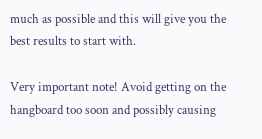much as possible and this will give you the best results to start with.

Very important note! Avoid getting on the hangboard too soon and possibly causing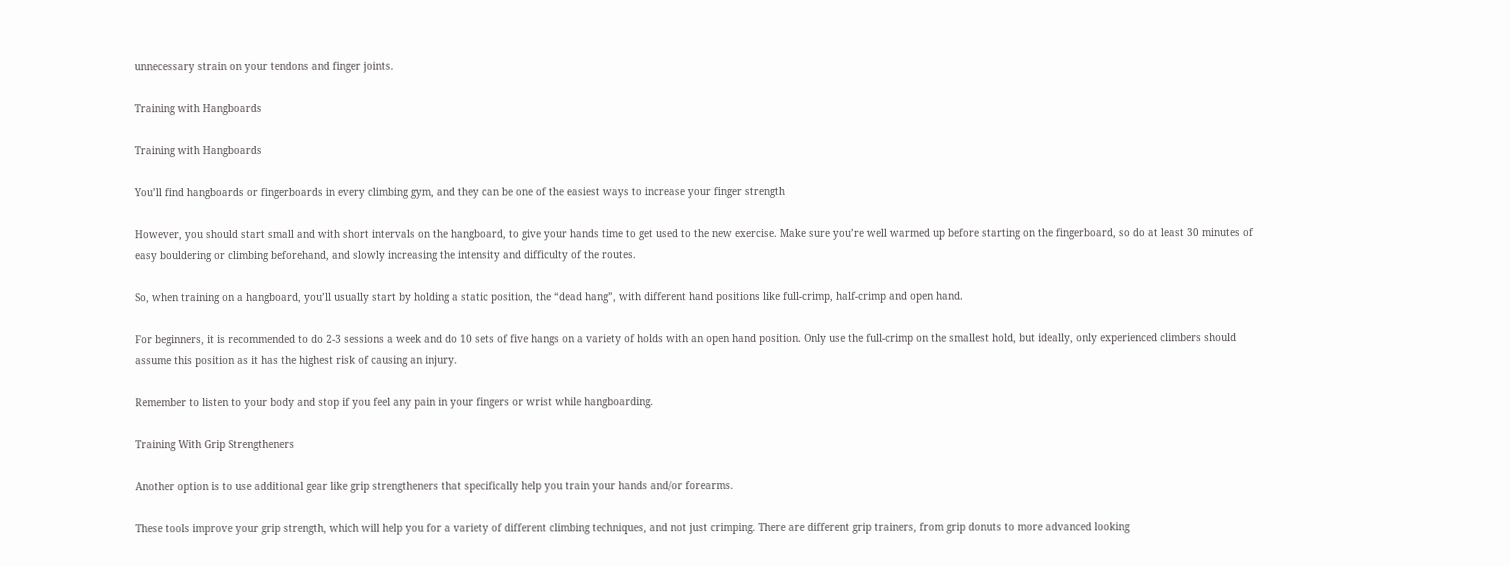unnecessary strain on your tendons and finger joints.

Training with Hangboards

Training with Hangboards

You’ll find hangboards or fingerboards in every climbing gym, and they can be one of the easiest ways to increase your finger strength

However, you should start small and with short intervals on the hangboard, to give your hands time to get used to the new exercise. Make sure you’re well warmed up before starting on the fingerboard, so do at least 30 minutes of easy bouldering or climbing beforehand, and slowly increasing the intensity and difficulty of the routes.

So, when training on a hangboard, you’ll usually start by holding a static position, the “dead hang”, with different hand positions like full-crimp, half-crimp and open hand.

For beginners, it is recommended to do 2-3 sessions a week and do 10 sets of five hangs on a variety of holds with an open hand position. Only use the full-crimp on the smallest hold, but ideally, only experienced climbers should assume this position as it has the highest risk of causing an injury.

Remember to listen to your body and stop if you feel any pain in your fingers or wrist while hangboarding.

Training With Grip Strengtheners

Another option is to use additional gear like grip strengtheners that specifically help you train your hands and/or forearms.

These tools improve your grip strength, which will help you for a variety of different climbing techniques, and not just crimping. There are different grip trainers, from grip donuts to more advanced looking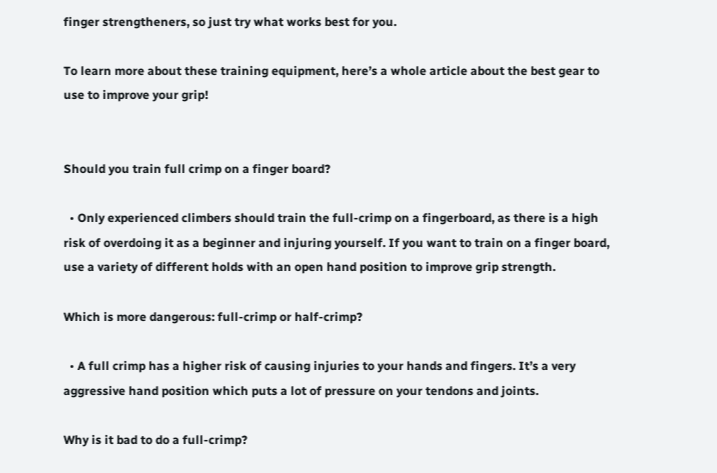finger strengtheners, so just try what works best for you.

To learn more about these training equipment, here’s a whole article about the best gear to use to improve your grip!


Should you train full crimp on a finger board?

  • Only experienced climbers should train the full-crimp on a fingerboard, as there is a high risk of overdoing it as a beginner and injuring yourself. If you want to train on a finger board, use a variety of different holds with an open hand position to improve grip strength.

Which is more dangerous: full-crimp or half-crimp?

  • A full crimp has a higher risk of causing injuries to your hands and fingers. It’s a very aggressive hand position which puts a lot of pressure on your tendons and joints.

Why is it bad to do a full-crimp?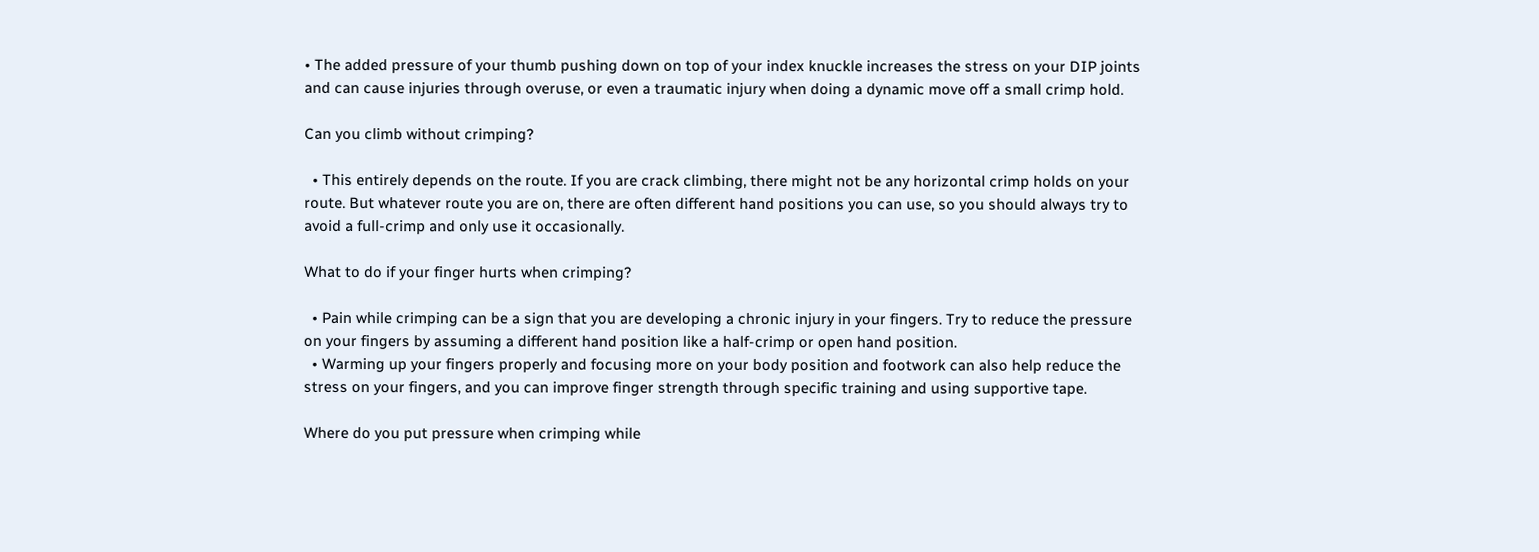• The added pressure of your thumb pushing down on top of your index knuckle increases the stress on your DIP joints and can cause injuries through overuse, or even a traumatic injury when doing a dynamic move off a small crimp hold.

Can you climb without crimping?

  • This entirely depends on the route. If you are crack climbing, there might not be any horizontal crimp holds on your route. But whatever route you are on, there are often different hand positions you can use, so you should always try to avoid a full-crimp and only use it occasionally.

What to do if your finger hurts when crimping?

  • Pain while crimping can be a sign that you are developing a chronic injury in your fingers. Try to reduce the pressure on your fingers by assuming a different hand position like a half-crimp or open hand position.
  • Warming up your fingers properly and focusing more on your body position and footwork can also help reduce the stress on your fingers, and you can improve finger strength through specific training and using supportive tape.

Where do you put pressure when crimping while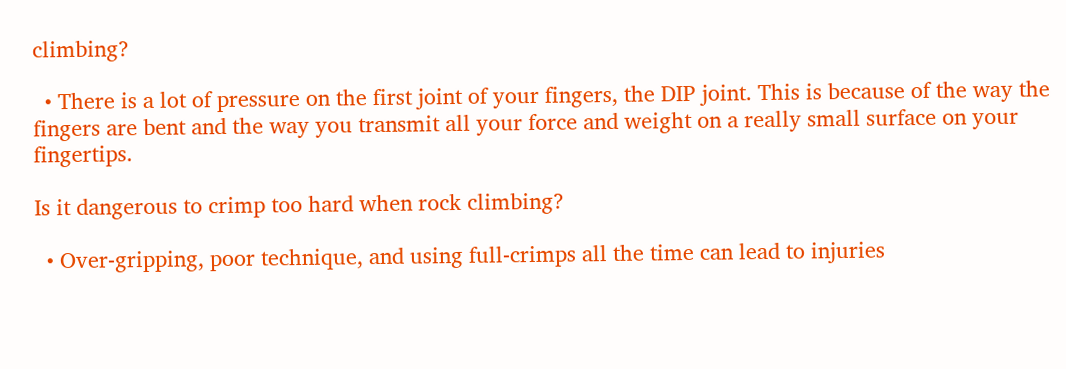climbing?

  • There is a lot of pressure on the first joint of your fingers, the DIP joint. This is because of the way the fingers are bent and the way you transmit all your force and weight on a really small surface on your fingertips.

Is it dangerous to crimp too hard when rock climbing?

  • Over-gripping, poor technique, and using full-crimps all the time can lead to injuries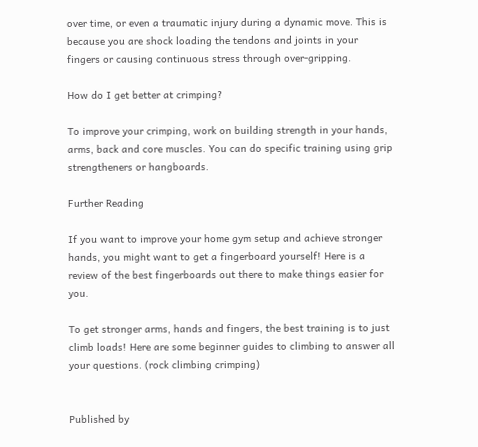over time, or even a traumatic injury during a dynamic move. This is because you are shock loading the tendons and joints in your fingers or causing continuous stress through over-gripping.

How do I get better at crimping?

To improve your crimping, work on building strength in your hands, arms, back and core muscles. You can do specific training using grip strengtheners or hangboards.

Further Reading

If you want to improve your home gym setup and achieve stronger hands, you might want to get a fingerboard yourself! Here is a review of the best fingerboards out there to make things easier for you.

To get stronger arms, hands and fingers, the best training is to just climb loads! Here are some beginner guides to climbing to answer all your questions. (rock climbing crimping)


Published by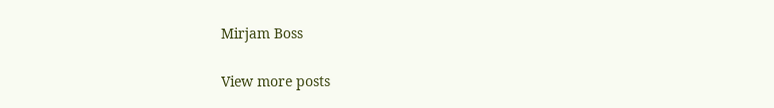Mirjam Boss

View more posts